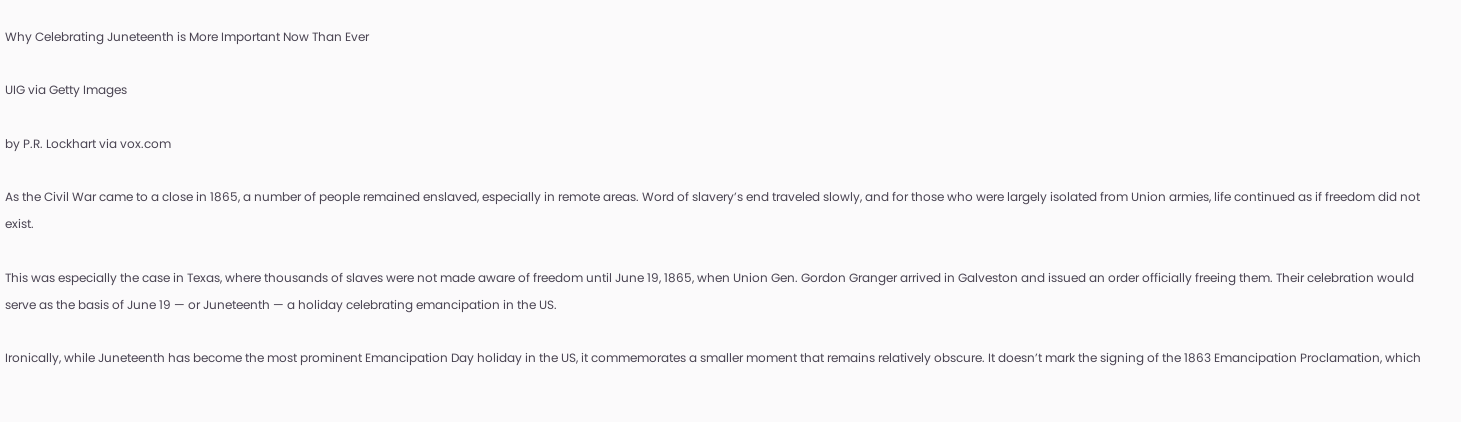Why Celebrating Juneteenth is More Important Now Than Ever

UIG via Getty Images

by P.R. Lockhart via vox.com

As the Civil War came to a close in 1865, a number of people remained enslaved, especially in remote areas. Word of slavery’s end traveled slowly, and for those who were largely isolated from Union armies, life continued as if freedom did not exist.

This was especially the case in Texas, where thousands of slaves were not made aware of freedom until June 19, 1865, when Union Gen. Gordon Granger arrived in Galveston and issued an order officially freeing them. Their celebration would serve as the basis of June 19 — or Juneteenth — a holiday celebrating emancipation in the US.

Ironically, while Juneteenth has become the most prominent Emancipation Day holiday in the US, it commemorates a smaller moment that remains relatively obscure. It doesn’t mark the signing of the 1863 Emancipation Proclamation, which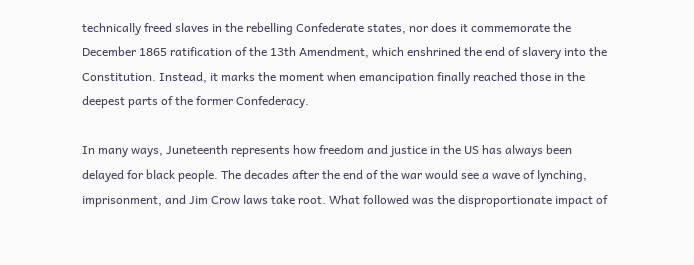technically freed slaves in the rebelling Confederate states, nor does it commemorate the December 1865 ratification of the 13th Amendment, which enshrined the end of slavery into the Constitution. Instead, it marks the moment when emancipation finally reached those in the deepest parts of the former Confederacy.

In many ways, Juneteenth represents how freedom and justice in the US has always been delayed for black people. The decades after the end of the war would see a wave of lynching, imprisonment, and Jim Crow laws take root. What followed was the disproportionate impact of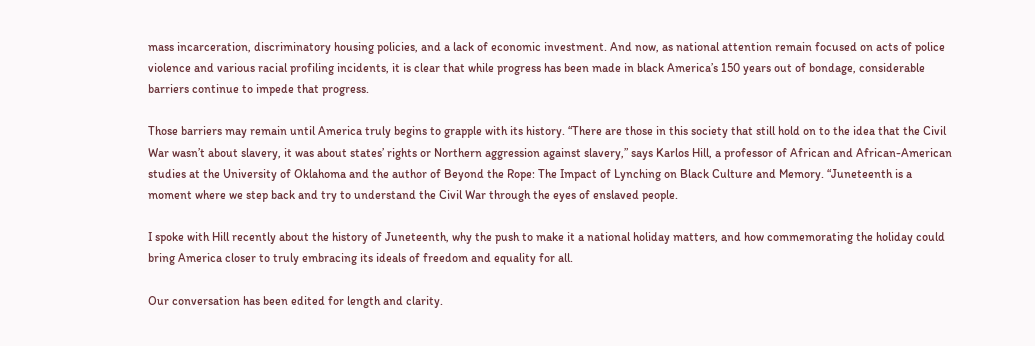mass incarceration, discriminatory housing policies, and a lack of economic investment. And now, as national attention remain focused on acts of police violence and various racial profiling incidents, it is clear that while progress has been made in black America’s 150 years out of bondage, considerable barriers continue to impede that progress.

Those barriers may remain until America truly begins to grapple with its history. “There are those in this society that still hold on to the idea that the Civil War wasn’t about slavery, it was about states’ rights or Northern aggression against slavery,” says Karlos Hill, a professor of African and African-American studies at the University of Oklahoma and the author of Beyond the Rope: The Impact of Lynching on Black Culture and Memory. “Juneteenth is a moment where we step back and try to understand the Civil War through the eyes of enslaved people.

I spoke with Hill recently about the history of Juneteenth, why the push to make it a national holiday matters, and how commemorating the holiday could bring America closer to truly embracing its ideals of freedom and equality for all.

Our conversation has been edited for length and clarity.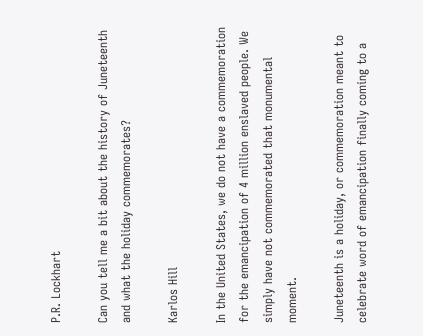P.R. Lockhart

Can you tell me a bit about the history of Juneteenth and what the holiday commemorates?

Karlos Hill

In the United States, we do not have a commemoration for the emancipation of 4 million enslaved people. We simply have not commemorated that monumental moment.

Juneteenth is a holiday, or commemoration meant to celebrate word of emancipation finally coming to a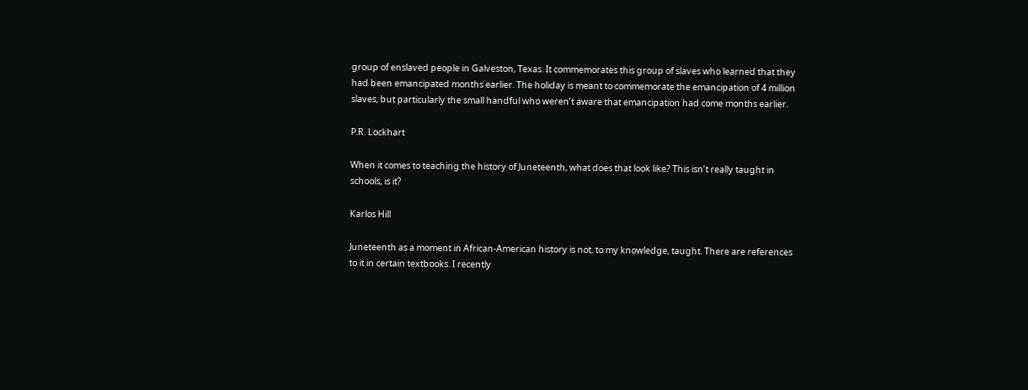group of enslaved people in Galveston, Texas. It commemorates this group of slaves who learned that they had been emancipated months earlier. The holiday is meant to commemorate the emancipation of 4 million slaves, but particularly the small handful who weren’t aware that emancipation had come months earlier.

P.R. Lockhart

When it comes to teaching the history of Juneteenth, what does that look like? This isn’t really taught in schools, is it?

Karlos Hill

Juneteenth as a moment in African-American history is not, to my knowledge, taught. There are references to it in certain textbooks. I recently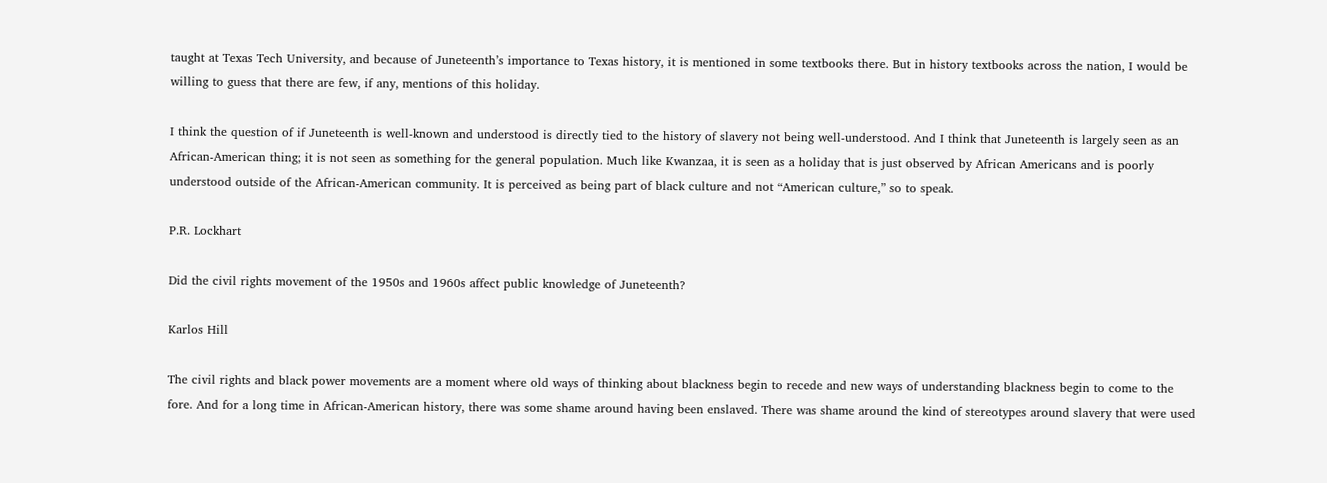taught at Texas Tech University, and because of Juneteenth’s importance to Texas history, it is mentioned in some textbooks there. But in history textbooks across the nation, I would be willing to guess that there are few, if any, mentions of this holiday.

I think the question of if Juneteenth is well-known and understood is directly tied to the history of slavery not being well-understood. And I think that Juneteenth is largely seen as an African-American thing; it is not seen as something for the general population. Much like Kwanzaa, it is seen as a holiday that is just observed by African Americans and is poorly understood outside of the African-American community. It is perceived as being part of black culture and not “American culture,” so to speak.

P.R. Lockhart

Did the civil rights movement of the 1950s and 1960s affect public knowledge of Juneteenth?

Karlos Hill

The civil rights and black power movements are a moment where old ways of thinking about blackness begin to recede and new ways of understanding blackness begin to come to the fore. And for a long time in African-American history, there was some shame around having been enslaved. There was shame around the kind of stereotypes around slavery that were used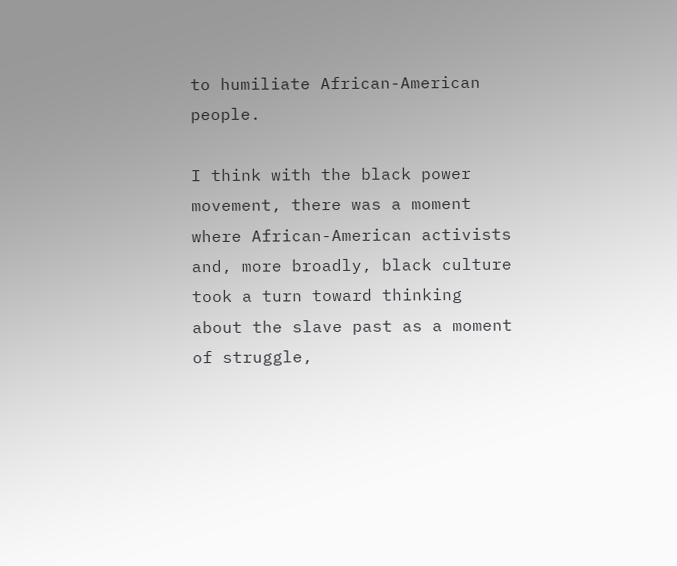to humiliate African-American people.

I think with the black power movement, there was a moment where African-American activists and, more broadly, black culture took a turn toward thinking about the slave past as a moment of struggle,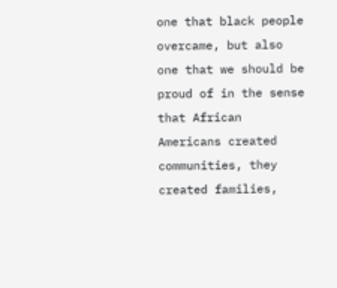one that black people overcame, but also one that we should be proud of in the sense that African Americans created communities, they created families,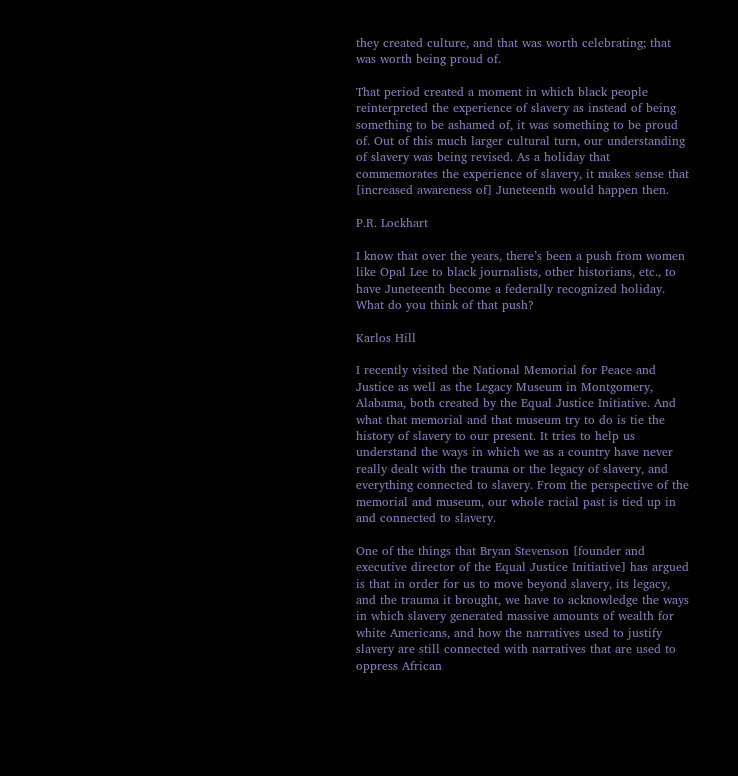they created culture, and that was worth celebrating; that was worth being proud of.

That period created a moment in which black people reinterpreted the experience of slavery as instead of being something to be ashamed of, it was something to be proud of. Out of this much larger cultural turn, our understanding of slavery was being revised. As a holiday that commemorates the experience of slavery, it makes sense that [increased awareness of] Juneteenth would happen then.

P.R. Lockhart

I know that over the years, there’s been a push from women like Opal Lee to black journalists, other historians, etc., to have Juneteenth become a federally recognized holiday. What do you think of that push?

Karlos Hill

I recently visited the National Memorial for Peace and Justice as well as the Legacy Museum in Montgomery, Alabama, both created by the Equal Justice Initiative. And what that memorial and that museum try to do is tie the history of slavery to our present. It tries to help us understand the ways in which we as a country have never really dealt with the trauma or the legacy of slavery, and everything connected to slavery. From the perspective of the memorial and museum, our whole racial past is tied up in and connected to slavery.

One of the things that Bryan Stevenson [founder and executive director of the Equal Justice Initiative] has argued is that in order for us to move beyond slavery, its legacy, and the trauma it brought, we have to acknowledge the ways in which slavery generated massive amounts of wealth for white Americans, and how the narratives used to justify slavery are still connected with narratives that are used to oppress African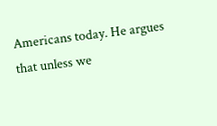Americans today. He argues that unless we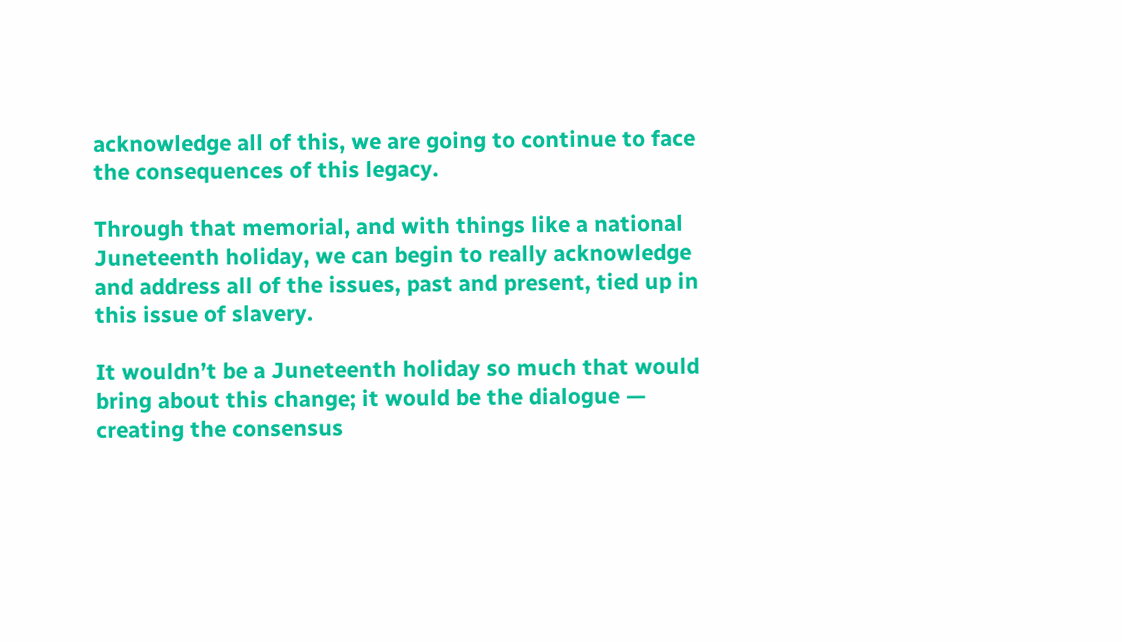acknowledge all of this, we are going to continue to face the consequences of this legacy.

Through that memorial, and with things like a national Juneteenth holiday, we can begin to really acknowledge and address all of the issues, past and present, tied up in this issue of slavery.

It wouldn’t be a Juneteenth holiday so much that would bring about this change; it would be the dialogue — creating the consensus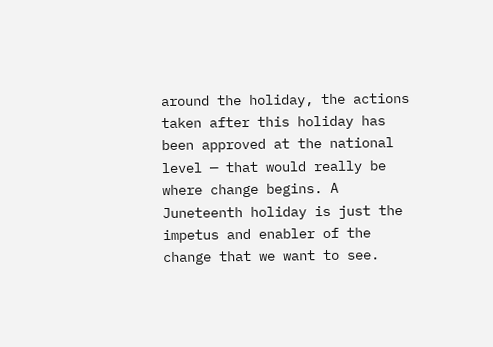around the holiday, the actions taken after this holiday has been approved at the national level — that would really be where change begins. A Juneteenth holiday is just the impetus and enabler of the change that we want to see.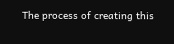The process of creating this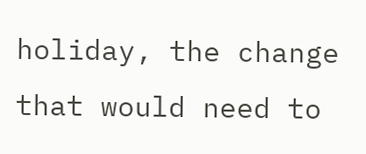holiday, the change that would need to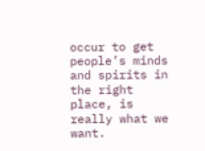occur to get people’s minds and spirits in the right place, is really what we want.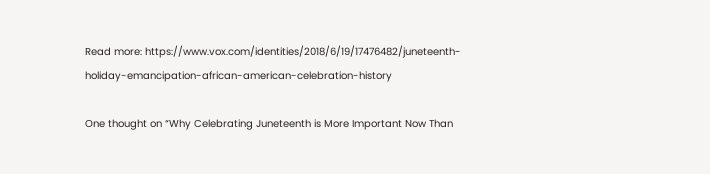Read more: https://www.vox.com/identities/2018/6/19/17476482/juneteenth-holiday-emancipation-african-american-celebration-history

One thought on “Why Celebrating Juneteenth is More Important Now Than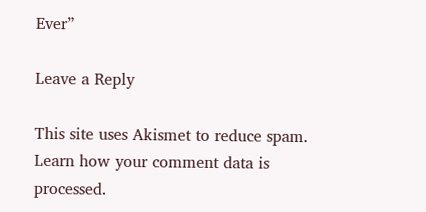Ever”

Leave a Reply

This site uses Akismet to reduce spam. Learn how your comment data is processed.